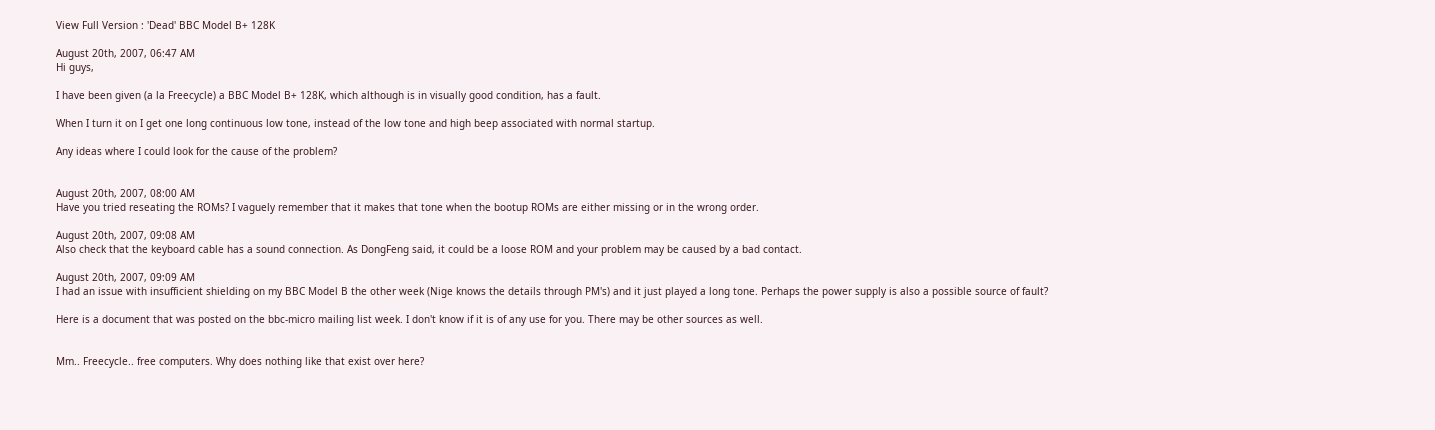View Full Version : 'Dead' BBC Model B+ 128K

August 20th, 2007, 06:47 AM
Hi guys,

I have been given (a la Freecycle) a BBC Model B+ 128K, which although is in visually good condition, has a fault.

When I turn it on I get one long continuous low tone, instead of the low tone and high beep associated with normal startup.

Any ideas where I could look for the cause of the problem?


August 20th, 2007, 08:00 AM
Have you tried reseating the ROMs? I vaguely remember that it makes that tone when the bootup ROMs are either missing or in the wrong order.

August 20th, 2007, 09:08 AM
Also check that the keyboard cable has a sound connection. As DongFeng said, it could be a loose ROM and your problem may be caused by a bad contact.

August 20th, 2007, 09:09 AM
I had an issue with insufficient shielding on my BBC Model B the other week (Nige knows the details through PM's) and it just played a long tone. Perhaps the power supply is also a possible source of fault?

Here is a document that was posted on the bbc-micro mailing list week. I don't know if it is of any use for you. There may be other sources as well.


Mm.. Freecycle.. free computers. Why does nothing like that exist over here?